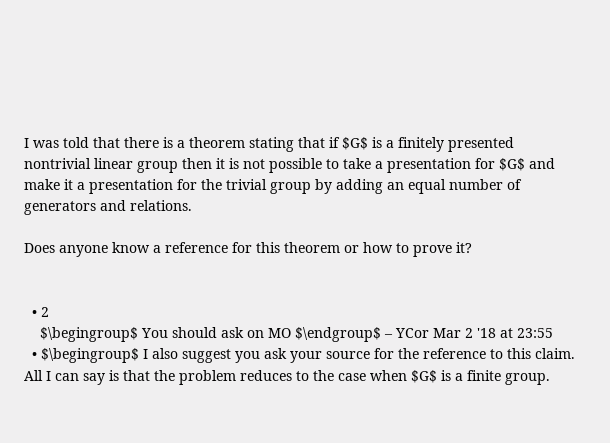I was told that there is a theorem stating that if $G$ is a finitely presented nontrivial linear group then it is not possible to take a presentation for $G$ and make it a presentation for the trivial group by adding an equal number of generators and relations.

Does anyone know a reference for this theorem or how to prove it?


  • 2
    $\begingroup$ You should ask on MO $\endgroup$ – YCor Mar 2 '18 at 23:55
  • $\begingroup$ I also suggest you ask your source for the reference to this claim. All I can say is that the problem reduces to the case when $G$ is a finite group.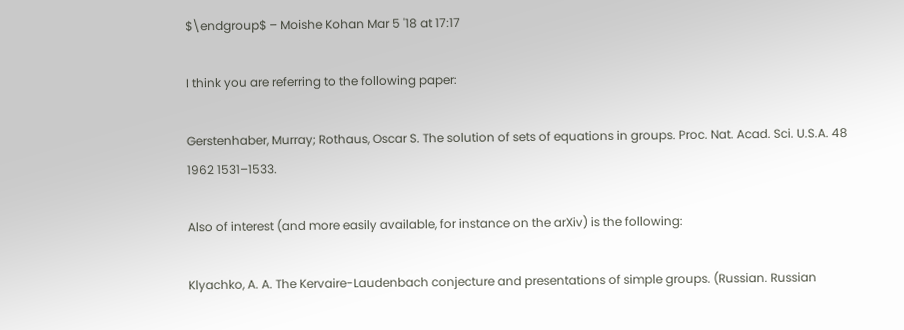$\endgroup$ – Moishe Kohan Mar 5 '18 at 17:17

I think you are referring to the following paper:

Gerstenhaber, Murray; Rothaus, Oscar S. The solution of sets of equations in groups. Proc. Nat. Acad. Sci. U.S.A. 48 1962 1531–1533.

Also of interest (and more easily available, for instance on the arXiv) is the following:

Klyachko, A. A. The Kervaire-Laudenbach conjecture and presentations of simple groups. (Russian. Russian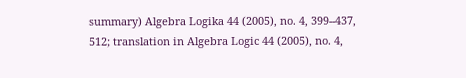summary) Algebra Logika 44 (2005), no. 4, 399--437, 512; translation in Algebra Logic 44 (2005), no. 4,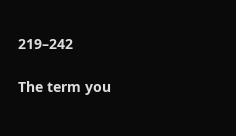219–242

The term you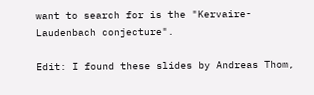want to search for is the "Kervaire-Laudenbach conjecture".

Edit: I found these slides by Andreas Thom,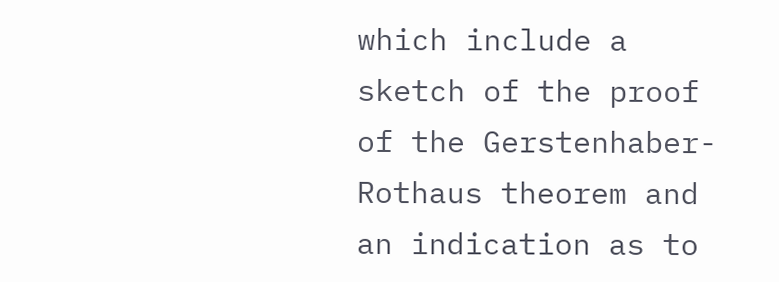which include a sketch of the proof of the Gerstenhaber-Rothaus theorem and an indication as to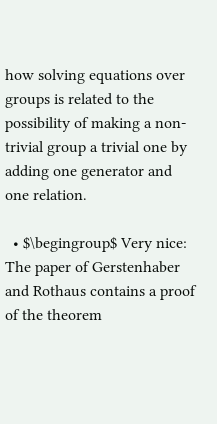how solving equations over groups is related to the possibility of making a non-trivial group a trivial one by adding one generator and one relation.

  • $\begingroup$ Very nice: The paper of Gerstenhaber and Rothaus contains a proof of the theorem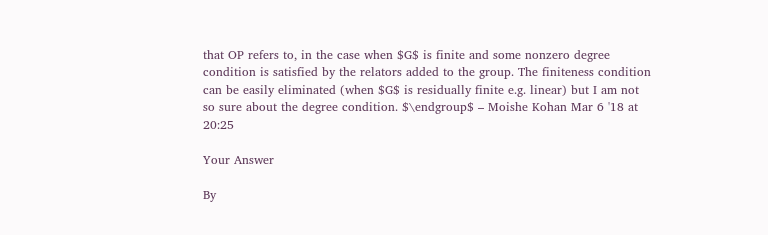that OP refers to, in the case when $G$ is finite and some nonzero degree condition is satisfied by the relators added to the group. The finiteness condition can be easily eliminated (when $G$ is residually finite e.g. linear) but I am not so sure about the degree condition. $\endgroup$ – Moishe Kohan Mar 6 '18 at 20:25

Your Answer

By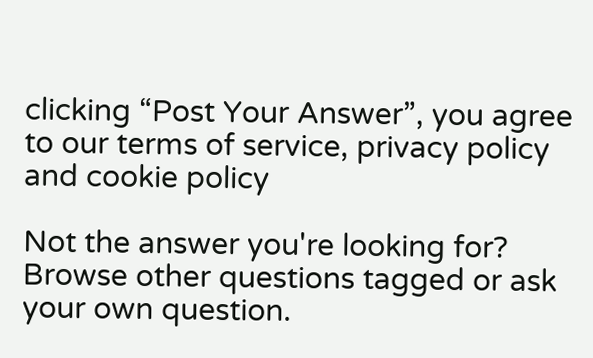clicking “Post Your Answer”, you agree to our terms of service, privacy policy and cookie policy

Not the answer you're looking for? Browse other questions tagged or ask your own question.